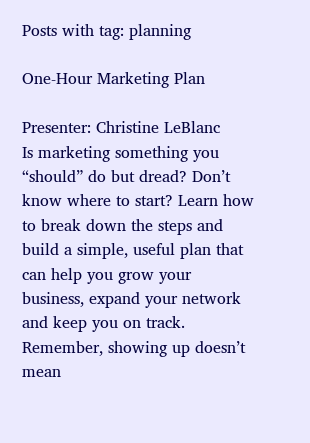Posts with tag: planning

One-Hour Marketing Plan

Presenter: Christine LeBlanc
Is marketing something you “should” do but dread? Don’t know where to start? Learn how to break down the steps and build a simple, useful plan that can help you grow your business, expand your network and keep you on track. Remember, showing up doesn’t mean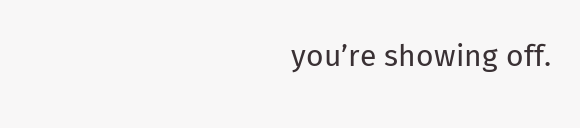you’re showing off.